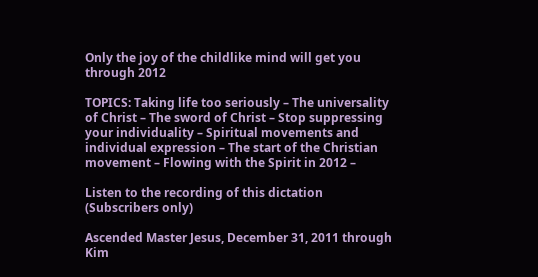Only the joy of the childlike mind will get you through 2012

TOPICS: Taking life too seriously – The universality of Christ – The sword of Christ – Stop suppressing your individuality – Spiritual movements and individual expression – The start of the Christian movement – Flowing with the Spirit in 2012 –

Listen to the recording of this dictation (Subscribers only)

Ascended Master Jesus, December 31, 2011 through Kim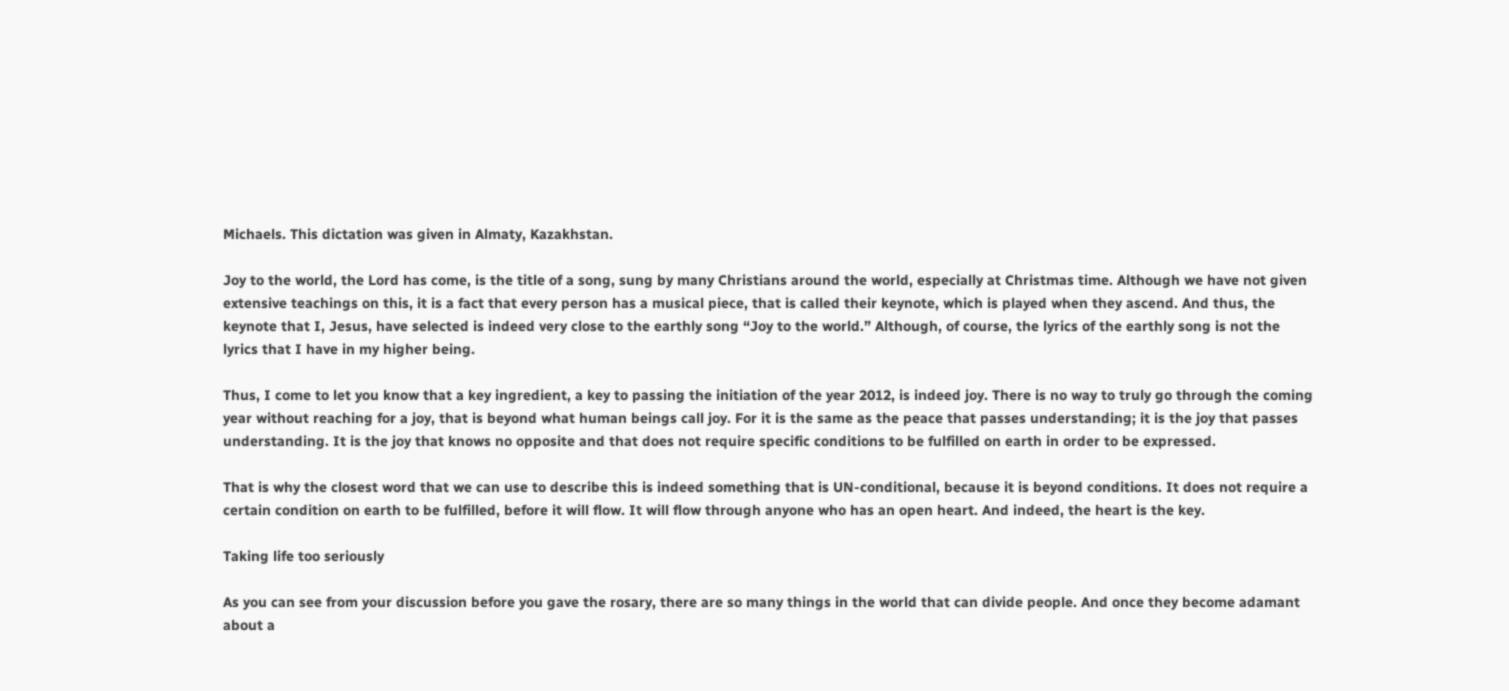Michaels. This dictation was given in Almaty, Kazakhstan.

Joy to the world, the Lord has come, is the title of a song, sung by many Christians around the world, especially at Christmas time. Although we have not given extensive teachings on this, it is a fact that every person has a musical piece, that is called their keynote, which is played when they ascend. And thus, the keynote that I, Jesus, have selected is indeed very close to the earthly song “Joy to the world.” Although, of course, the lyrics of the earthly song is not the lyrics that I have in my higher being.

Thus, I come to let you know that a key ingredient, a key to passing the initiation of the year 2012, is indeed joy. There is no way to truly go through the coming year without reaching for a joy, that is beyond what human beings call joy. For it is the same as the peace that passes understanding; it is the joy that passes understanding. It is the joy that knows no opposite and that does not require specific conditions to be fulfilled on earth in order to be expressed.

That is why the closest word that we can use to describe this is indeed something that is UN-conditional, because it is beyond conditions. It does not require a certain condition on earth to be fulfilled, before it will flow. It will flow through anyone who has an open heart. And indeed, the heart is the key.

Taking life too seriously

As you can see from your discussion before you gave the rosary, there are so many things in the world that can divide people. And once they become adamant about a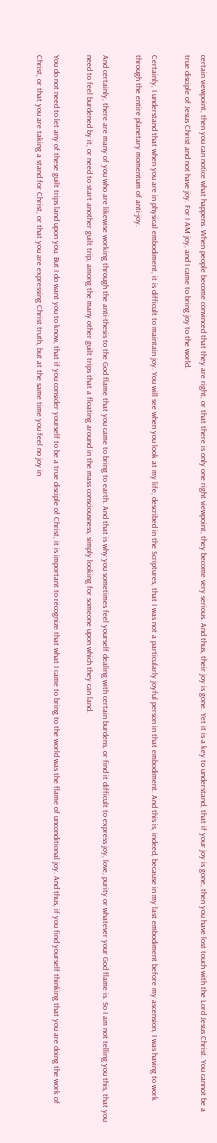certain viewpoint, then you can notice what happens. When people become convinced that they are right, or that there is only one right viewpoint, they become very serious. And thus, their joy is gone. Yet it is a key to understand, that if your joy is gone, then you have lost touch with the Lord Jesus Christ. You cannot be a true disciple of Jesus Christ and not have joy. For I AM joy, and I came to bring joy to the world.

Certainly, I understand that when you are in physical embodiment, it is difficult to maintain joy. You will see when you look at my life, described in the Scriptures, that I was not a particularly joyful person in that embodiment. And this is, indeed, because in my last embodiment before my ascension, I was having to work through the entire planetary momentum of anti-joy.

And certainly, there are many of you who are likewise working through the anti-thesis to the God flame that you came to bring to earth. And that is why you sometimes feel yourself dealing with certain burdens, or find it difficult to express joy, love, purity or whatever your God flame is. So I am not telling you this, that you need to feel burdened by it, or need to start another guilt trip, among the many other guilt trips that a floating around in the mass consciousness, simply looking for someone upon which they can land.

You do not need to let any of these guilt trips land upon you. But I do want you to know, that if you consider yourself to be a true disciple of Christ, it is important to recognize that what I came to bring to the world was the flame of unconditional joy. And thus, if you find yourself thinking that you are doing the work of Christ, or that you are taking a stand for Christ, or that you are expressing Christ truth, but at the same time you feel no joy in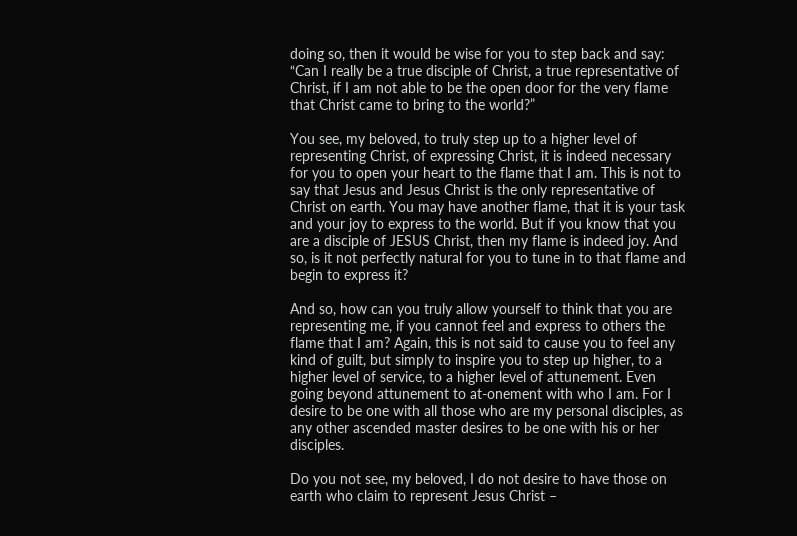doing so, then it would be wise for you to step back and say: “Can I really be a true disciple of Christ, a true representative of Christ, if I am not able to be the open door for the very flame that Christ came to bring to the world?”

You see, my beloved, to truly step up to a higher level of representing Christ, of expressing Christ, it is indeed necessary for you to open your heart to the flame that I am. This is not to say that Jesus and Jesus Christ is the only representative of Christ on earth. You may have another flame, that it is your task and your joy to express to the world. But if you know that you are a disciple of JESUS Christ, then my flame is indeed joy. And so, is it not perfectly natural for you to tune in to that flame and begin to express it?

And so, how can you truly allow yourself to think that you are representing me, if you cannot feel and express to others the flame that I am? Again, this is not said to cause you to feel any kind of guilt, but simply to inspire you to step up higher, to a higher level of service, to a higher level of attunement. Even going beyond attunement to at-onement with who I am. For I desire to be one with all those who are my personal disciples, as any other ascended master desires to be one with his or her disciples.

Do you not see, my beloved, I do not desire to have those on earth who claim to represent Jesus Christ –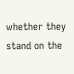whether they stand on the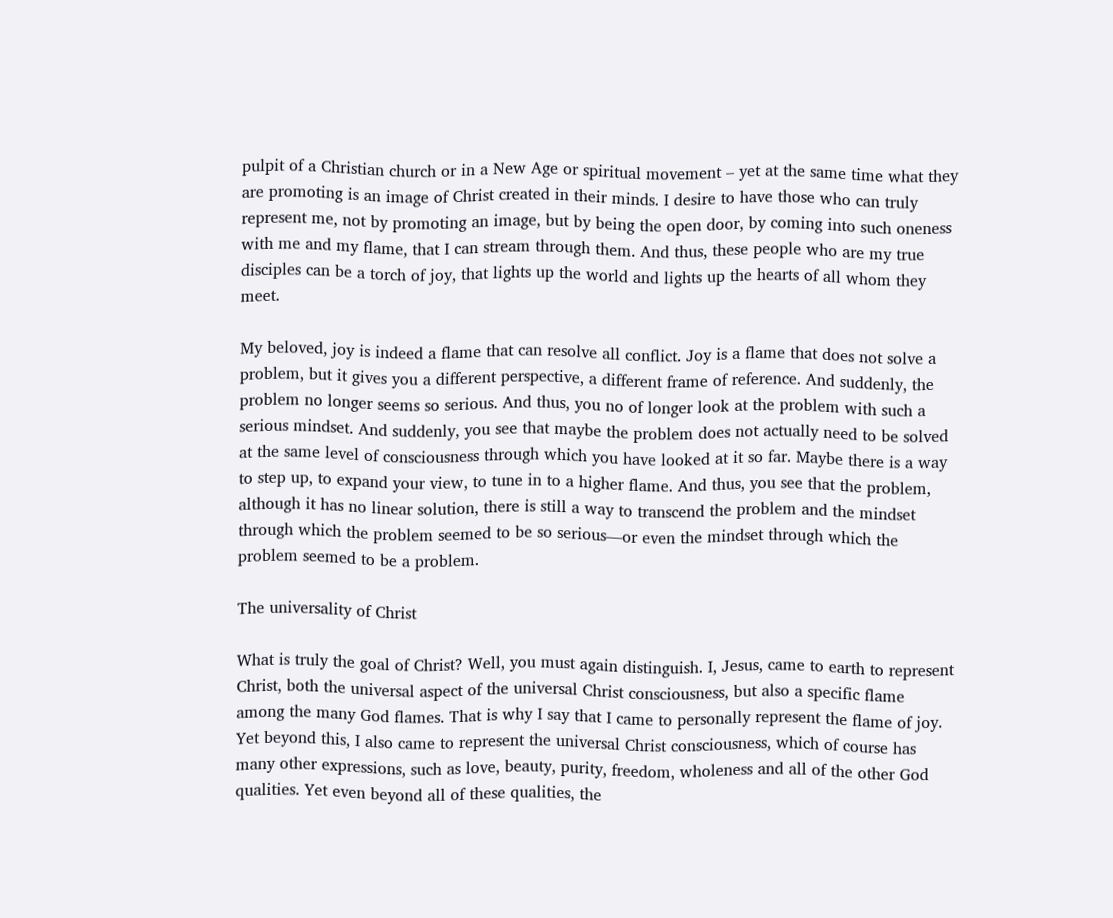pulpit of a Christian church or in a New Age or spiritual movement – yet at the same time what they are promoting is an image of Christ created in their minds. I desire to have those who can truly represent me, not by promoting an image, but by being the open door, by coming into such oneness with me and my flame, that I can stream through them. And thus, these people who are my true disciples can be a torch of joy, that lights up the world and lights up the hearts of all whom they meet.

My beloved, joy is indeed a flame that can resolve all conflict. Joy is a flame that does not solve a problem, but it gives you a different perspective, a different frame of reference. And suddenly, the problem no longer seems so serious. And thus, you no of longer look at the problem with such a serious mindset. And suddenly, you see that maybe the problem does not actually need to be solved at the same level of consciousness through which you have looked at it so far. Maybe there is a way to step up, to expand your view, to tune in to a higher flame. And thus, you see that the problem, although it has no linear solution, there is still a way to transcend the problem and the mindset through which the problem seemed to be so serious—or even the mindset through which the problem seemed to be a problem.

The universality of Christ

What is truly the goal of Christ? Well, you must again distinguish. I, Jesus, came to earth to represent Christ, both the universal aspect of the universal Christ consciousness, but also a specific flame among the many God flames. That is why I say that I came to personally represent the flame of joy. Yet beyond this, I also came to represent the universal Christ consciousness, which of course has many other expressions, such as love, beauty, purity, freedom, wholeness and all of the other God qualities. Yet even beyond all of these qualities, the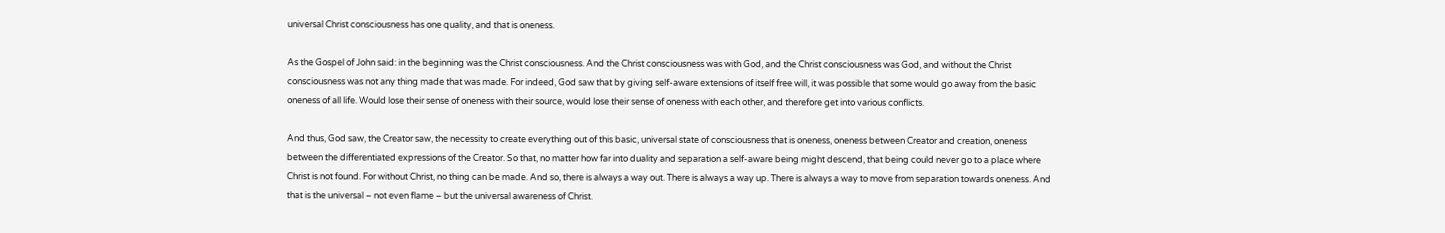universal Christ consciousness has one quality, and that is oneness.

As the Gospel of John said: in the beginning was the Christ consciousness. And the Christ consciousness was with God, and the Christ consciousness was God, and without the Christ consciousness was not any thing made that was made. For indeed, God saw that by giving self-aware extensions of itself free will, it was possible that some would go away from the basic oneness of all life. Would lose their sense of oneness with their source, would lose their sense of oneness with each other, and therefore get into various conflicts.

And thus, God saw, the Creator saw, the necessity to create everything out of this basic, universal state of consciousness that is oneness, oneness between Creator and creation, oneness between the differentiated expressions of the Creator. So that, no matter how far into duality and separation a self-aware being might descend, that being could never go to a place where Christ is not found. For without Christ, no thing can be made. And so, there is always a way out. There is always a way up. There is always a way to move from separation towards oneness. And that is the universal – not even flame – but the universal awareness of Christ.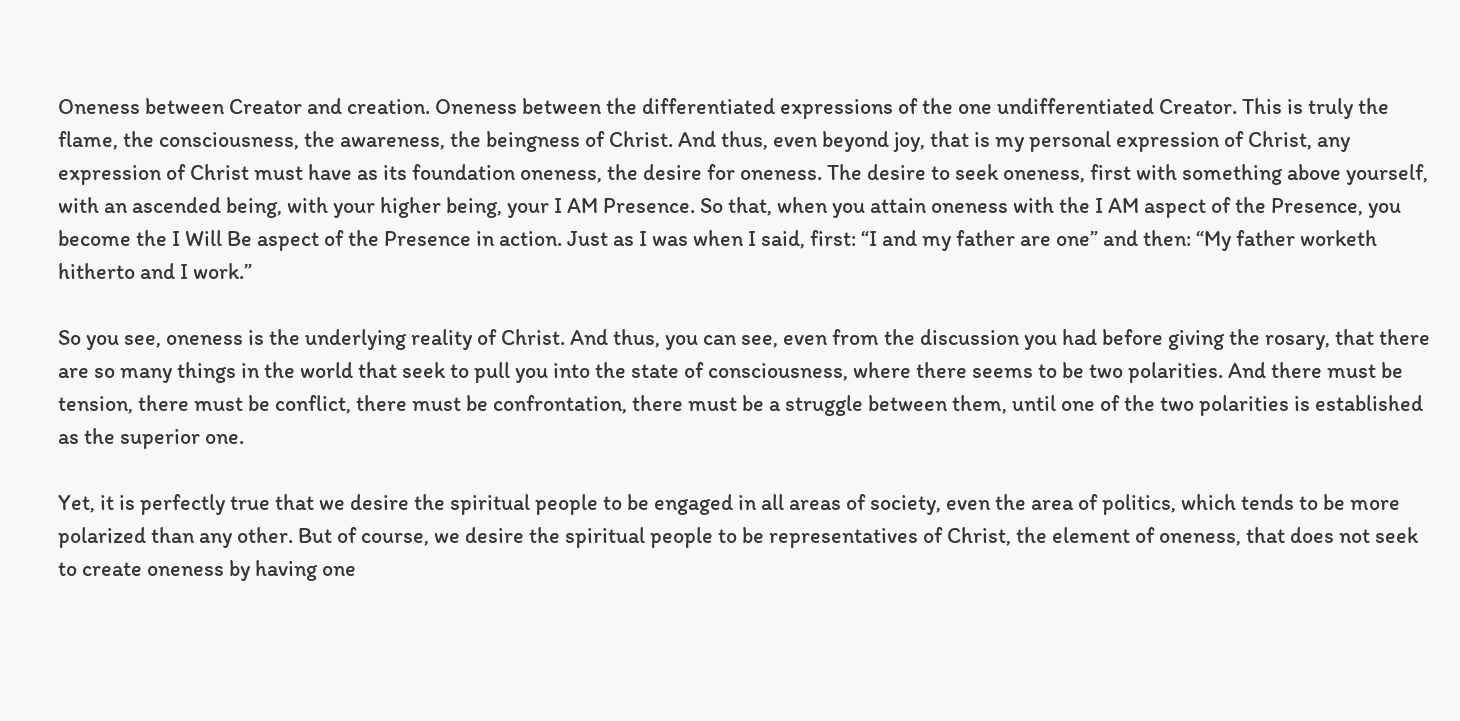Oneness between Creator and creation. Oneness between the differentiated expressions of the one undifferentiated Creator. This is truly the flame, the consciousness, the awareness, the beingness of Christ. And thus, even beyond joy, that is my personal expression of Christ, any expression of Christ must have as its foundation oneness, the desire for oneness. The desire to seek oneness, first with something above yourself, with an ascended being, with your higher being, your I AM Presence. So that, when you attain oneness with the I AM aspect of the Presence, you become the I Will Be aspect of the Presence in action. Just as I was when I said, first: “I and my father are one” and then: “My father worketh hitherto and I work.”

So you see, oneness is the underlying reality of Christ. And thus, you can see, even from the discussion you had before giving the rosary, that there are so many things in the world that seek to pull you into the state of consciousness, where there seems to be two polarities. And there must be tension, there must be conflict, there must be confrontation, there must be a struggle between them, until one of the two polarities is established as the superior one.

Yet, it is perfectly true that we desire the spiritual people to be engaged in all areas of society, even the area of politics, which tends to be more polarized than any other. But of course, we desire the spiritual people to be representatives of Christ, the element of oneness, that does not seek to create oneness by having one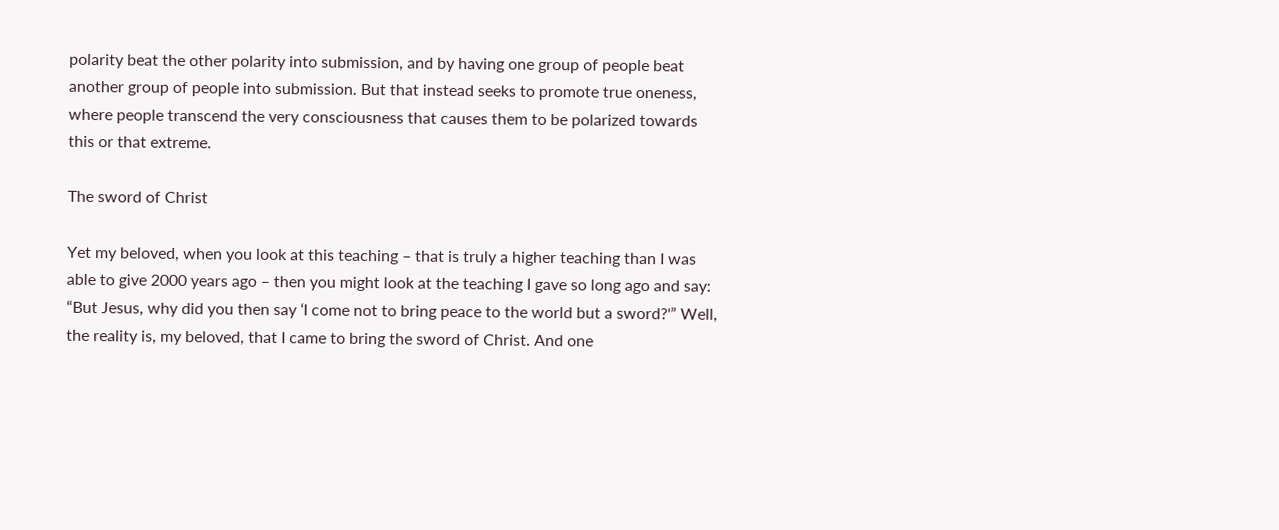polarity beat the other polarity into submission, and by having one group of people beat another group of people into submission. But that instead seeks to promote true oneness, where people transcend the very consciousness that causes them to be polarized towards this or that extreme.

The sword of Christ

Yet my beloved, when you look at this teaching – that is truly a higher teaching than I was able to give 2000 years ago – then you might look at the teaching I gave so long ago and say: “But Jesus, why did you then say ‘I come not to bring peace to the world but a sword?'” Well, the reality is, my beloved, that I came to bring the sword of Christ. And one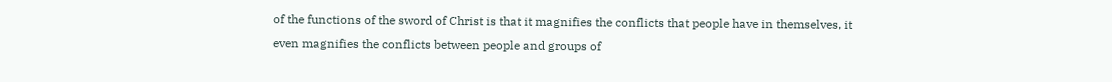of the functions of the sword of Christ is that it magnifies the conflicts that people have in themselves, it even magnifies the conflicts between people and groups of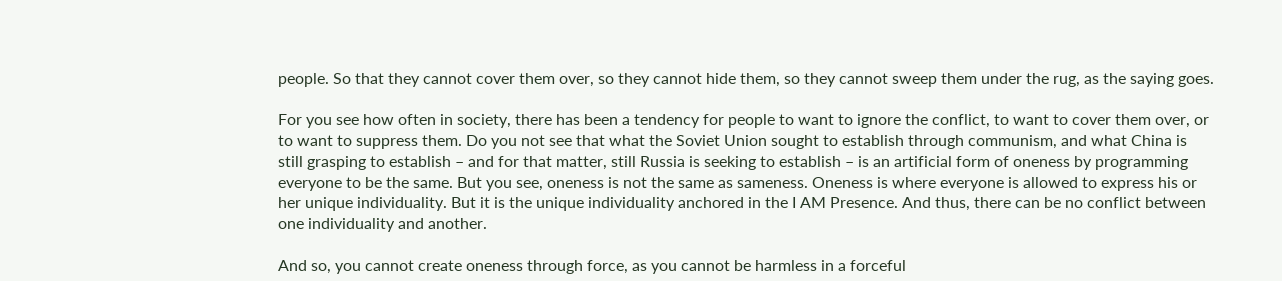people. So that they cannot cover them over, so they cannot hide them, so they cannot sweep them under the rug, as the saying goes.

For you see how often in society, there has been a tendency for people to want to ignore the conflict, to want to cover them over, or to want to suppress them. Do you not see that what the Soviet Union sought to establish through communism, and what China is still grasping to establish – and for that matter, still Russia is seeking to establish – is an artificial form of oneness by programming everyone to be the same. But you see, oneness is not the same as sameness. Oneness is where everyone is allowed to express his or her unique individuality. But it is the unique individuality anchored in the I AM Presence. And thus, there can be no conflict between one individuality and another.

And so, you cannot create oneness through force, as you cannot be harmless in a forceful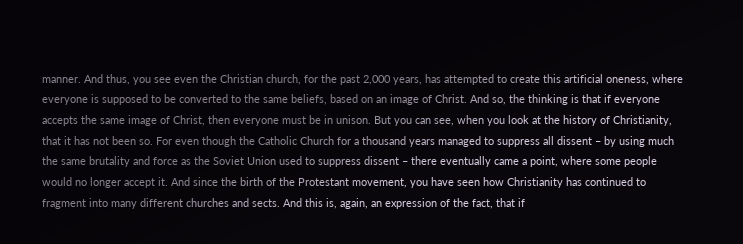manner. And thus, you see even the Christian church, for the past 2,000 years, has attempted to create this artificial oneness, where everyone is supposed to be converted to the same beliefs, based on an image of Christ. And so, the thinking is that if everyone accepts the same image of Christ, then everyone must be in unison. But you can see, when you look at the history of Christianity, that it has not been so. For even though the Catholic Church for a thousand years managed to suppress all dissent – by using much the same brutality and force as the Soviet Union used to suppress dissent – there eventually came a point, where some people would no longer accept it. And since the birth of the Protestant movement, you have seen how Christianity has continued to fragment into many different churches and sects. And this is, again, an expression of the fact, that if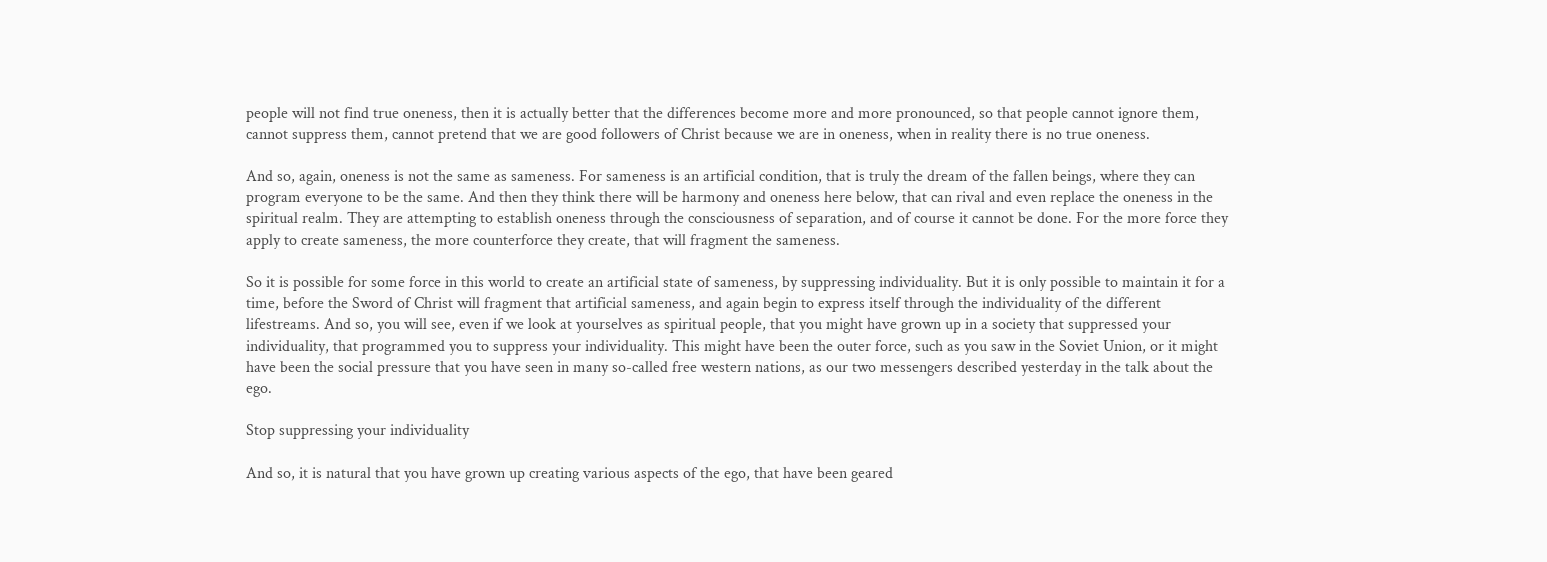people will not find true oneness, then it is actually better that the differences become more and more pronounced, so that people cannot ignore them, cannot suppress them, cannot pretend that we are good followers of Christ because we are in oneness, when in reality there is no true oneness.

And so, again, oneness is not the same as sameness. For sameness is an artificial condition, that is truly the dream of the fallen beings, where they can program everyone to be the same. And then they think there will be harmony and oneness here below, that can rival and even replace the oneness in the spiritual realm. They are attempting to establish oneness through the consciousness of separation, and of course it cannot be done. For the more force they apply to create sameness, the more counterforce they create, that will fragment the sameness.

So it is possible for some force in this world to create an artificial state of sameness, by suppressing individuality. But it is only possible to maintain it for a time, before the Sword of Christ will fragment that artificial sameness, and again begin to express itself through the individuality of the different lifestreams. And so, you will see, even if we look at yourselves as spiritual people, that you might have grown up in a society that suppressed your individuality, that programmed you to suppress your individuality. This might have been the outer force, such as you saw in the Soviet Union, or it might have been the social pressure that you have seen in many so-called free western nations, as our two messengers described yesterday in the talk about the ego.

Stop suppressing your individuality

And so, it is natural that you have grown up creating various aspects of the ego, that have been geared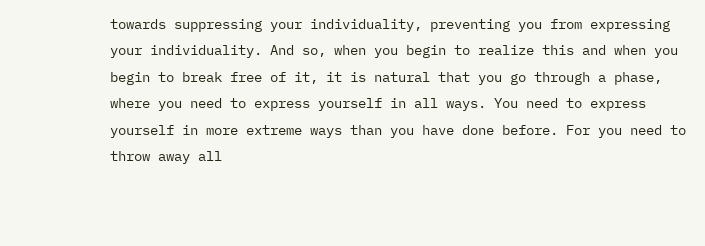towards suppressing your individuality, preventing you from expressing your individuality. And so, when you begin to realize this and when you begin to break free of it, it is natural that you go through a phase, where you need to express yourself in all ways. You need to express yourself in more extreme ways than you have done before. For you need to throw away all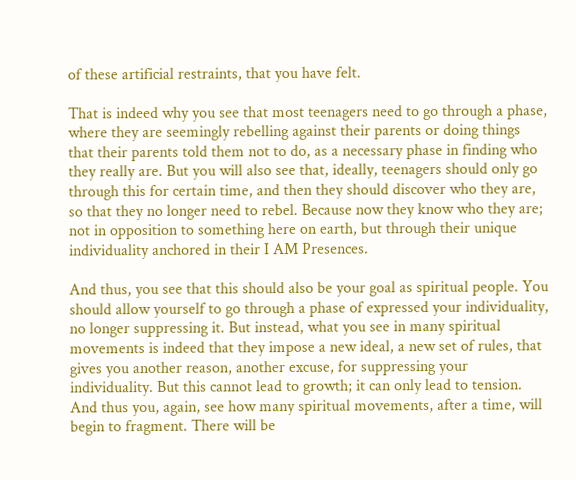of these artificial restraints, that you have felt.

That is indeed why you see that most teenagers need to go through a phase, where they are seemingly rebelling against their parents or doing things that their parents told them not to do, as a necessary phase in finding who they really are. But you will also see that, ideally, teenagers should only go through this for certain time, and then they should discover who they are, so that they no longer need to rebel. Because now they know who they are; not in opposition to something here on earth, but through their unique individuality anchored in their I AM Presences.

And thus, you see that this should also be your goal as spiritual people. You should allow yourself to go through a phase of expressed your individuality, no longer suppressing it. But instead, what you see in many spiritual movements is indeed that they impose a new ideal, a new set of rules, that gives you another reason, another excuse, for suppressing your individuality. But this cannot lead to growth; it can only lead to tension. And thus you, again, see how many spiritual movements, after a time, will begin to fragment. There will be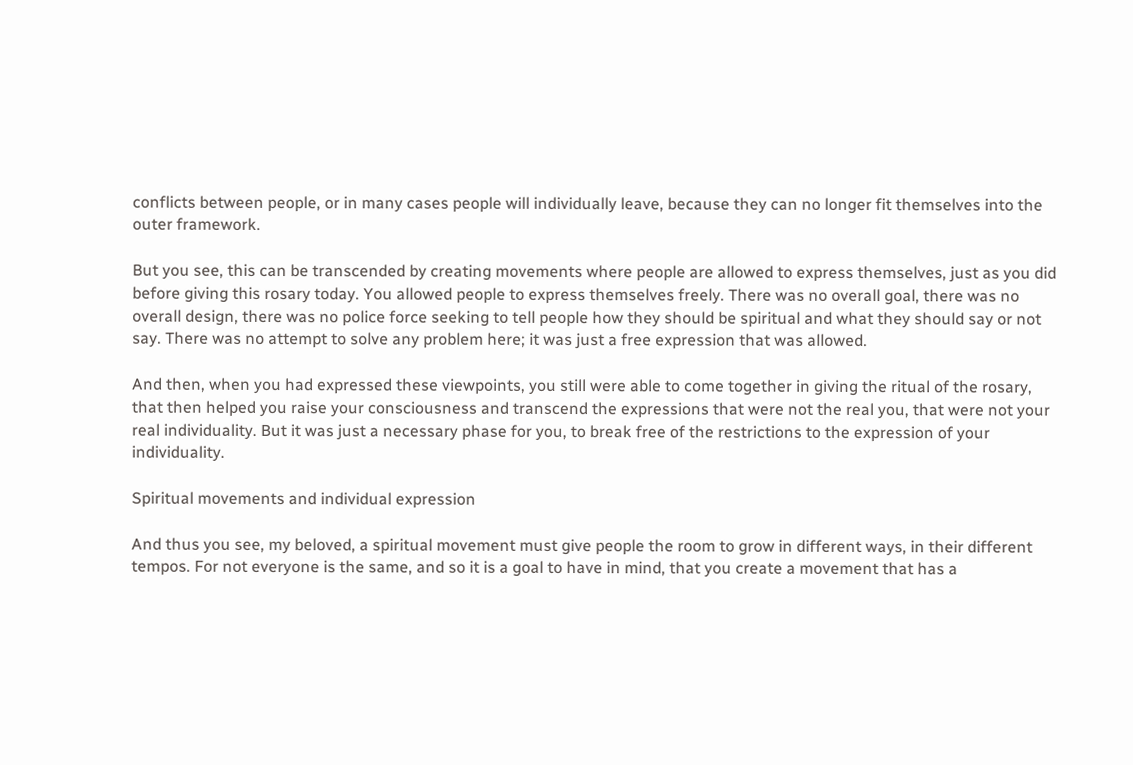conflicts between people, or in many cases people will individually leave, because they can no longer fit themselves into the outer framework.

But you see, this can be transcended by creating movements where people are allowed to express themselves, just as you did before giving this rosary today. You allowed people to express themselves freely. There was no overall goal, there was no overall design, there was no police force seeking to tell people how they should be spiritual and what they should say or not say. There was no attempt to solve any problem here; it was just a free expression that was allowed.

And then, when you had expressed these viewpoints, you still were able to come together in giving the ritual of the rosary, that then helped you raise your consciousness and transcend the expressions that were not the real you, that were not your real individuality. But it was just a necessary phase for you, to break free of the restrictions to the expression of your individuality.

Spiritual movements and individual expression

And thus you see, my beloved, a spiritual movement must give people the room to grow in different ways, in their different tempos. For not everyone is the same, and so it is a goal to have in mind, that you create a movement that has a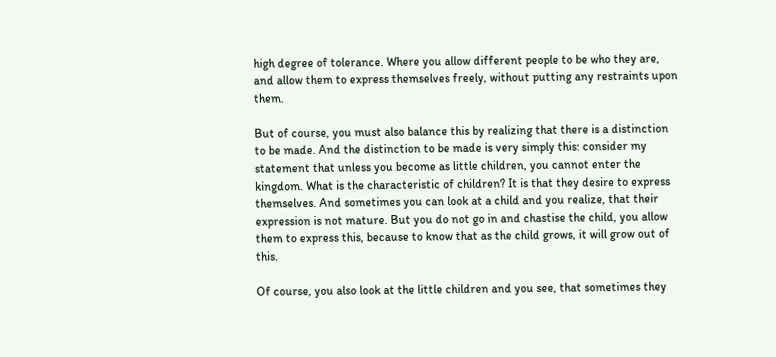high degree of tolerance. Where you allow different people to be who they are, and allow them to express themselves freely, without putting any restraints upon them.

But of course, you must also balance this by realizing that there is a distinction to be made. And the distinction to be made is very simply this: consider my statement that unless you become as little children, you cannot enter the kingdom. What is the characteristic of children? It is that they desire to express themselves. And sometimes you can look at a child and you realize, that their expression is not mature. But you do not go in and chastise the child, you allow them to express this, because to know that as the child grows, it will grow out of this.

Of course, you also look at the little children and you see, that sometimes they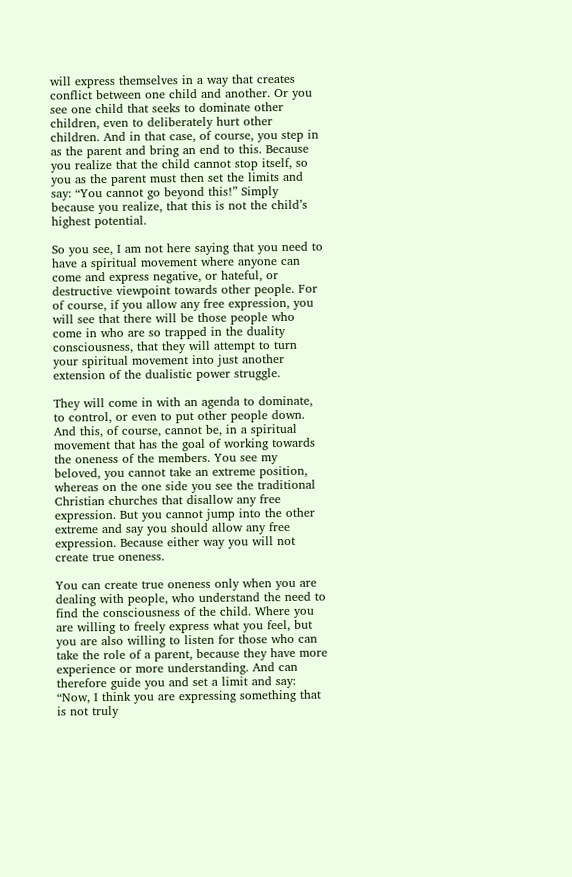will express themselves in a way that creates conflict between one child and another. Or you see one child that seeks to dominate other children, even to deliberately hurt other children. And in that case, of course, you step in as the parent and bring an end to this. Because you realize that the child cannot stop itself, so you as the parent must then set the limits and say: “You cannot go beyond this!” Simply because you realize, that this is not the child’s highest potential.

So you see, I am not here saying that you need to have a spiritual movement where anyone can come and express negative, or hateful, or destructive viewpoint towards other people. For of course, if you allow any free expression, you will see that there will be those people who come in who are so trapped in the duality consciousness, that they will attempt to turn your spiritual movement into just another extension of the dualistic power struggle.

They will come in with an agenda to dominate, to control, or even to put other people down. And this, of course, cannot be, in a spiritual movement that has the goal of working towards the oneness of the members. You see my beloved, you cannot take an extreme position, whereas on the one side you see the traditional Christian churches that disallow any free expression. But you cannot jump into the other extreme and say you should allow any free expression. Because either way you will not create true oneness.

You can create true oneness only when you are dealing with people, who understand the need to find the consciousness of the child. Where you are willing to freely express what you feel, but you are also willing to listen for those who can take the role of a parent, because they have more experience or more understanding. And can therefore guide you and set a limit and say: “Now, I think you are expressing something that is not truly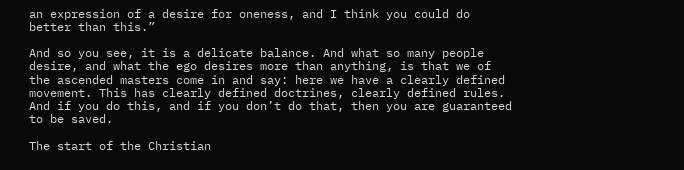an expression of a desire for oneness, and I think you could do better than this.”

And so you see, it is a delicate balance. And what so many people desire, and what the ego desires more than anything, is that we of the ascended masters come in and say: here we have a clearly defined movement. This has clearly defined doctrines, clearly defined rules. And if you do this, and if you don’t do that, then you are guaranteed to be saved.

The start of the Christian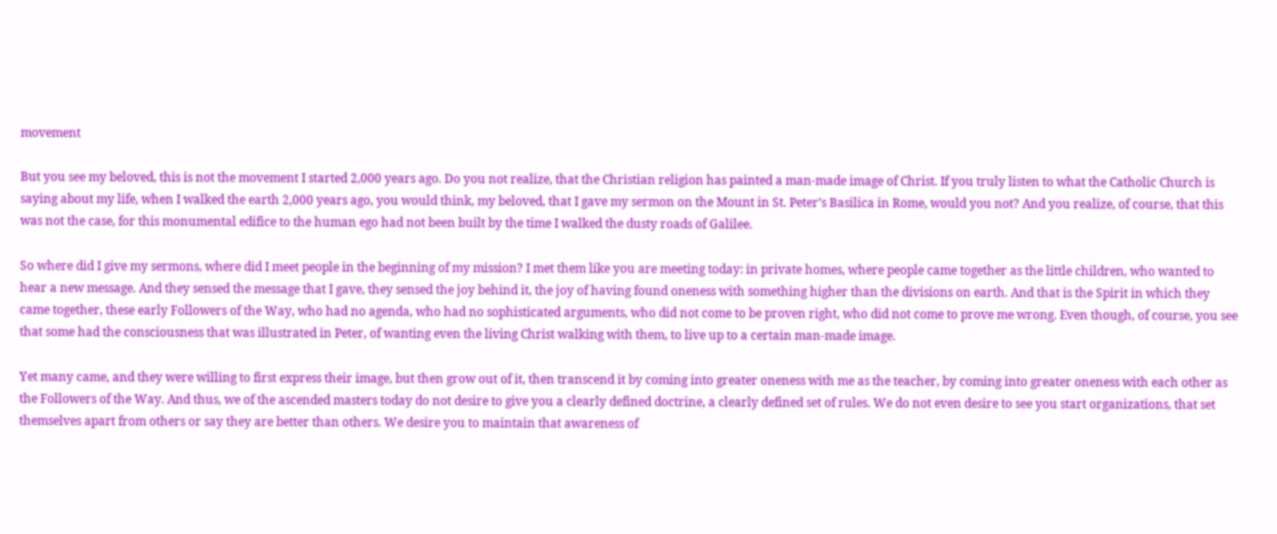movement

But you see my beloved, this is not the movement I started 2,000 years ago. Do you not realize, that the Christian religion has painted a man-made image of Christ. If you truly listen to what the Catholic Church is saying about my life, when I walked the earth 2,000 years ago, you would think, my beloved, that I gave my sermon on the Mount in St. Peter’s Basilica in Rome, would you not? And you realize, of course, that this was not the case, for this monumental edifice to the human ego had not been built by the time I walked the dusty roads of Galilee.

So where did I give my sermons, where did I meet people in the beginning of my mission? I met them like you are meeting today: in private homes, where people came together as the little children, who wanted to hear a new message. And they sensed the message that I gave, they sensed the joy behind it, the joy of having found oneness with something higher than the divisions on earth. And that is the Spirit in which they came together, these early Followers of the Way, who had no agenda, who had no sophisticated arguments, who did not come to be proven right, who did not come to prove me wrong. Even though, of course, you see that some had the consciousness that was illustrated in Peter, of wanting even the living Christ walking with them, to live up to a certain man-made image.

Yet many came, and they were willing to first express their image, but then grow out of it, then transcend it by coming into greater oneness with me as the teacher, by coming into greater oneness with each other as the Followers of the Way. And thus, we of the ascended masters today do not desire to give you a clearly defined doctrine, a clearly defined set of rules. We do not even desire to see you start organizations, that set themselves apart from others or say they are better than others. We desire you to maintain that awareness of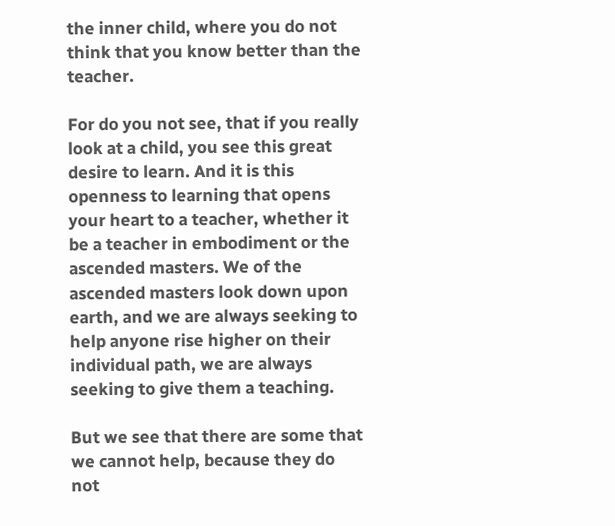the inner child, where you do not think that you know better than the teacher.

For do you not see, that if you really look at a child, you see this great desire to learn. And it is this openness to learning that opens your heart to a teacher, whether it be a teacher in embodiment or the ascended masters. We of the ascended masters look down upon earth, and we are always seeking to help anyone rise higher on their individual path, we are always seeking to give them a teaching.

But we see that there are some that we cannot help, because they do not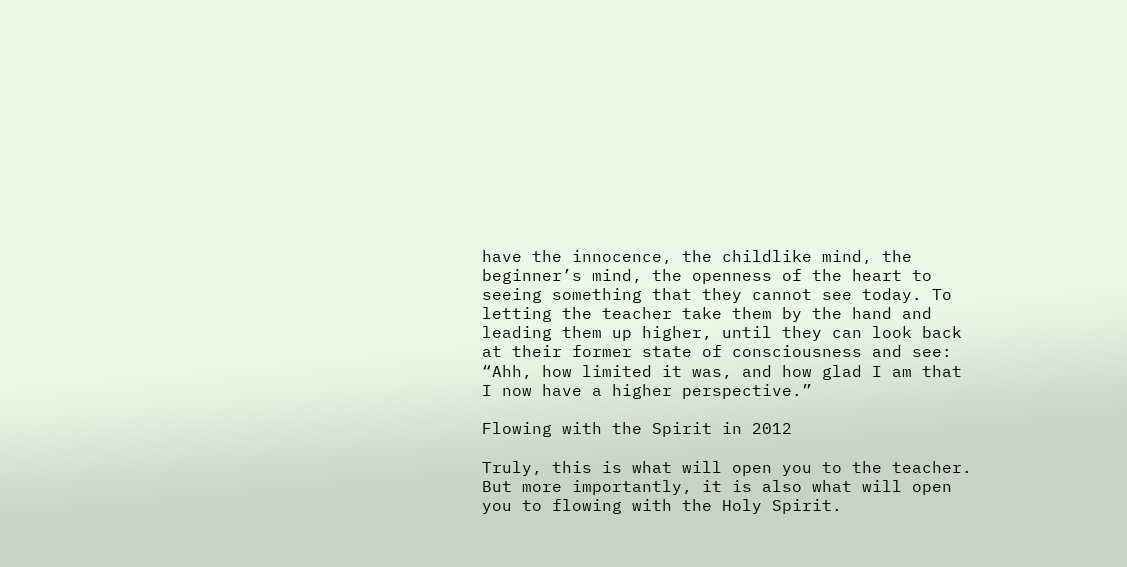have the innocence, the childlike mind, the beginner’s mind, the openness of the heart to seeing something that they cannot see today. To letting the teacher take them by the hand and leading them up higher, until they can look back at their former state of consciousness and see: “Ahh, how limited it was, and how glad I am that I now have a higher perspective.”

Flowing with the Spirit in 2012

Truly, this is what will open you to the teacher. But more importantly, it is also what will open you to flowing with the Holy Spirit.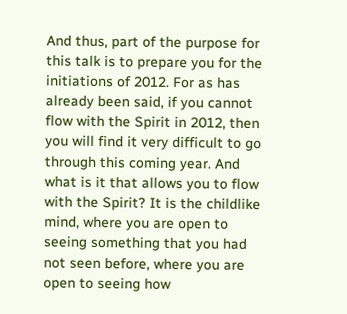And thus, part of the purpose for this talk is to prepare you for the initiations of 2012. For as has already been said, if you cannot flow with the Spirit in 2012, then you will find it very difficult to go through this coming year. And what is it that allows you to flow with the Spirit? It is the childlike mind, where you are open to seeing something that you had not seen before, where you are open to seeing how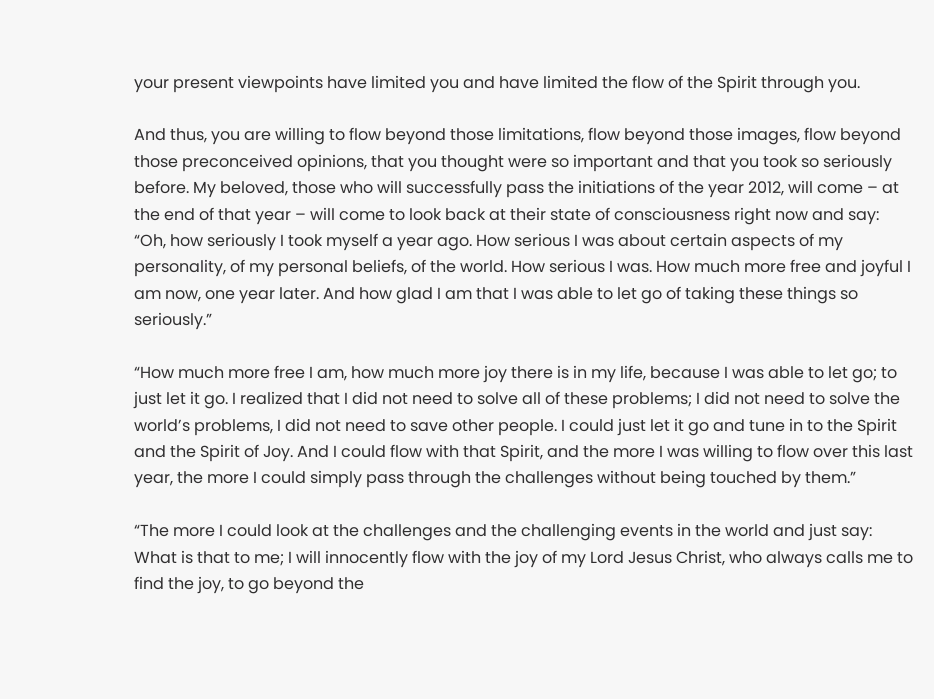your present viewpoints have limited you and have limited the flow of the Spirit through you.

And thus, you are willing to flow beyond those limitations, flow beyond those images, flow beyond those preconceived opinions, that you thought were so important and that you took so seriously before. My beloved, those who will successfully pass the initiations of the year 2012, will come – at the end of that year – will come to look back at their state of consciousness right now and say: “Oh, how seriously I took myself a year ago. How serious I was about certain aspects of my personality, of my personal beliefs, of the world. How serious I was. How much more free and joyful I am now, one year later. And how glad I am that I was able to let go of taking these things so seriously.”

“How much more free I am, how much more joy there is in my life, because I was able to let go; to just let it go. I realized that I did not need to solve all of these problems; I did not need to solve the world’s problems, I did not need to save other people. I could just let it go and tune in to the Spirit and the Spirit of Joy. And I could flow with that Spirit, and the more I was willing to flow over this last year, the more I could simply pass through the challenges without being touched by them.”

“The more I could look at the challenges and the challenging events in the world and just say: What is that to me; I will innocently flow with the joy of my Lord Jesus Christ, who always calls me to find the joy, to go beyond the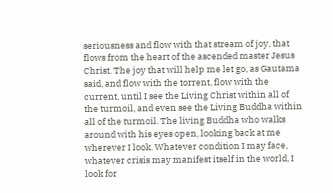seriousness and flow with that stream of joy, that flows from the heart of the ascended master Jesus Christ. The joy that will help me let go, as Gautama said, and flow with the torrent, flow with the current, until I see the Living Christ within all of the turmoil, and even see the Living Buddha within all of the turmoil. The living Buddha who walks around with his eyes open, looking back at me wherever I look. Whatever condition I may face, whatever crisis may manifest itself in the world, I look for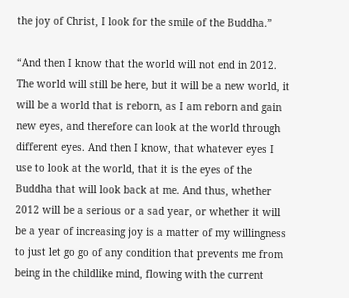the joy of Christ, I look for the smile of the Buddha.”

“And then I know that the world will not end in 2012. The world will still be here, but it will be a new world, it will be a world that is reborn, as I am reborn and gain new eyes, and therefore can look at the world through different eyes. And then I know, that whatever eyes I use to look at the world, that it is the eyes of the Buddha that will look back at me. And thus, whether 2012 will be a serious or a sad year, or whether it will be a year of increasing joy is a matter of my willingness to just let go go of any condition that prevents me from being in the childlike mind, flowing with the current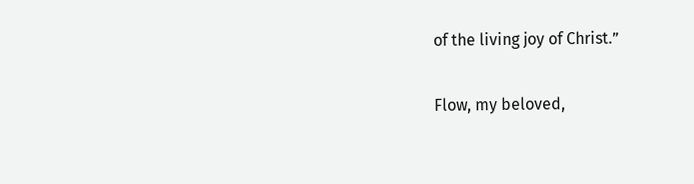of the living joy of Christ.”

Flow, my beloved,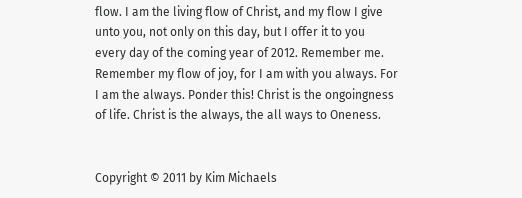flow. I am the living flow of Christ, and my flow I give unto you, not only on this day, but I offer it to you every day of the coming year of 2012. Remember me. Remember my flow of joy, for I am with you always. For I am the always. Ponder this! Christ is the ongoingness of life. Christ is the always, the all ways to Oneness.


Copyright © 2011 by Kim Michaels